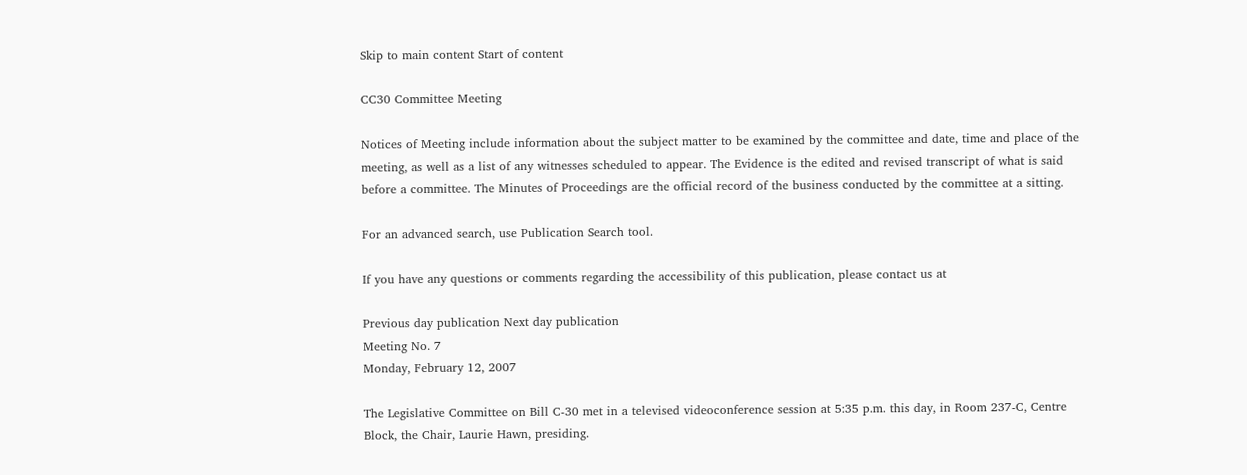Skip to main content Start of content

CC30 Committee Meeting

Notices of Meeting include information about the subject matter to be examined by the committee and date, time and place of the meeting, as well as a list of any witnesses scheduled to appear. The Evidence is the edited and revised transcript of what is said before a committee. The Minutes of Proceedings are the official record of the business conducted by the committee at a sitting.

For an advanced search, use Publication Search tool.

If you have any questions or comments regarding the accessibility of this publication, please contact us at

Previous day publication Next day publication
Meeting No. 7
Monday, February 12, 2007

The Legislative Committee on Bill C-30 met in a televised videoconference session at 5:35 p.m. this day, in Room 237-C, Centre Block, the Chair, Laurie Hawn, presiding.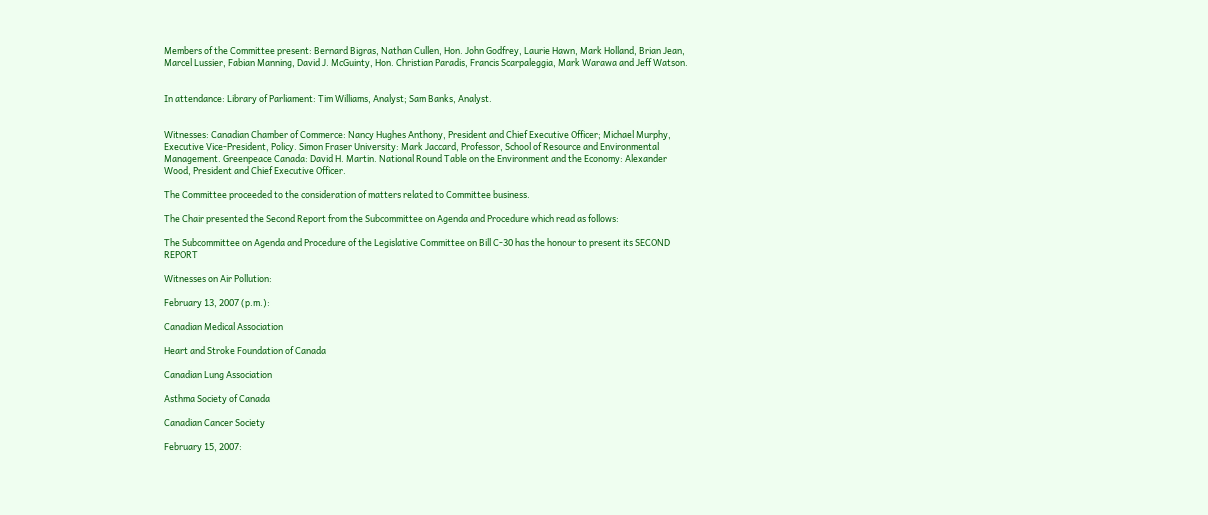Members of the Committee present: Bernard Bigras, Nathan Cullen, Hon. John Godfrey, Laurie Hawn, Mark Holland, Brian Jean, Marcel Lussier, Fabian Manning, David J. McGuinty, Hon. Christian Paradis, Francis Scarpaleggia, Mark Warawa and Jeff Watson.


In attendance: Library of Parliament: Tim Williams, Analyst; Sam Banks, Analyst.


Witnesses: Canadian Chamber of Commerce: Nancy Hughes Anthony, President and Chief Executive Officer; Michael Murphy, Executive Vice-President, Policy. Simon Fraser University: Mark Jaccard, Professor, School of Resource and Environmental Management. Greenpeace Canada: David H. Martin. National Round Table on the Environment and the Economy: Alexander Wood, President and Chief Executive Officer.

The Committee proceeded to the consideration of matters related to Committee business.

The Chair presented the Second Report from the Subcommittee on Agenda and Procedure which read as follows:

The Subcommittee on Agenda and Procedure of the Legislative Committee on Bill C-30 has the honour to present its SECOND REPORT

Witnesses on Air Pollution:

February 13, 2007 (p.m.):

Canadian Medical Association

Heart and Stroke Foundation of Canada

Canadian Lung Association

Asthma Society of Canada

Canadian Cancer Society

February 15, 2007: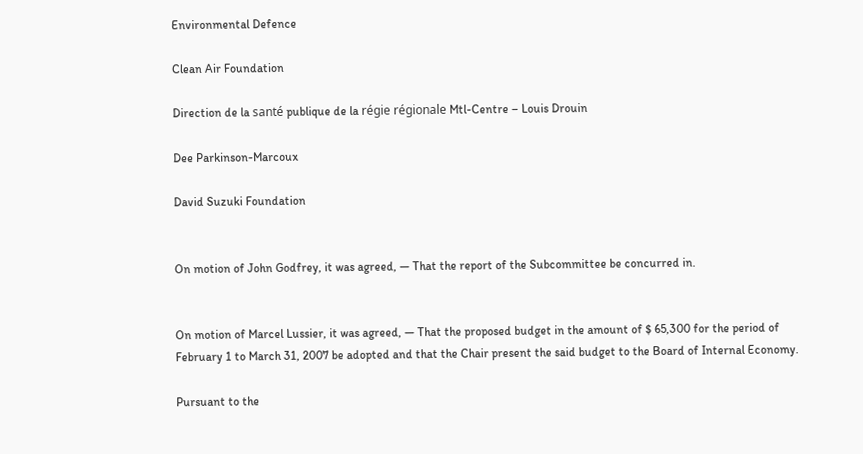Environmental Defence

Clean Air Foundation

Direction de la santé publique de la régie régionale Mtl-Centre – Louis Drouin

Dee Parkinson-Marcoux

David Suzuki Foundation


On motion of John Godfrey, it was agreed, — That the report of the Subcommittee be concurred in.


On motion of Marcel Lussier, it was agreed, — That the proposed budget in the amount of $ 65,300 for the period of February 1 to March 31, 2007 be adopted and that the Chair present the said budget to the Board of Internal Economy.

Pursuant to the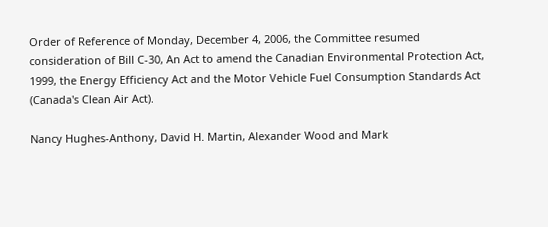Order of Reference of Monday, December 4, 2006, the Committee resumed consideration of Bill C-30, An Act to amend the Canadian Environmental Protection Act, 1999, the Energy Efficiency Act and the Motor Vehicle Fuel Consumption Standards Act (Canada's Clean Air Act).

Nancy Hughes-Anthony, David H. Martin, Alexander Wood and Mark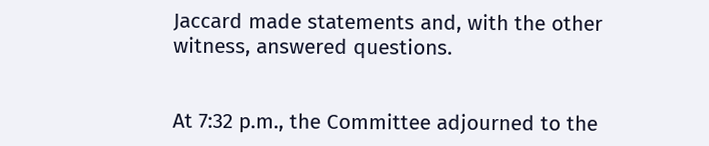Jaccard made statements and, with the other witness, answered questions.


At 7:32 p.m., the Committee adjourned to the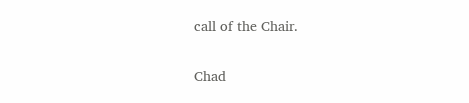call of the Chair.


Chad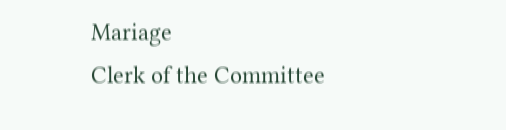Mariage
Clerk of the Committee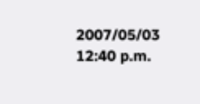2007/05/03 12:40 p.m.